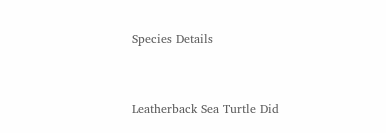Species Details


Leatherback Sea Turtle Did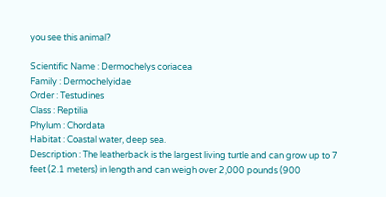you see this animal?

Scientific Name : Dermochelys coriacea
Family : Dermochelyidae
Order : Testudines
Class : Reptilia
Phylum : Chordata
Habitat : Coastal water, deep sea.
Description : The leatherback is the largest living turtle and can grow up to 7 feet (2.1 meters) in length and can weigh over 2,000 pounds (900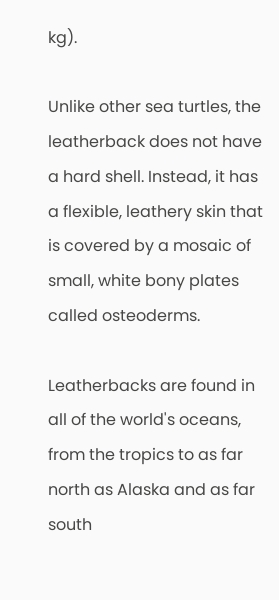kg).

Unlike other sea turtles, the leatherback does not have a hard shell. Instead, it has a flexible, leathery skin that is covered by a mosaic of small, white bony plates called osteoderms.

Leatherbacks are found in all of the world's oceans, from the tropics to as far north as Alaska and as far south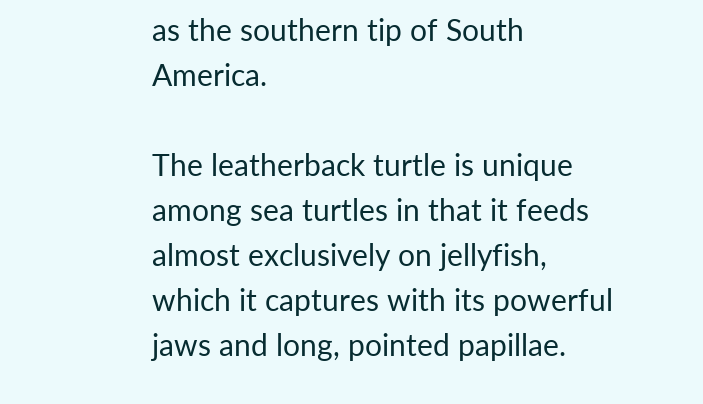as the southern tip of South America.

The leatherback turtle is unique among sea turtles in that it feeds almost exclusively on jellyfish, which it captures with its powerful jaws and long, pointed papillae.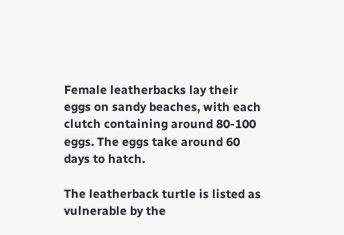Female leatherbacks lay their eggs on sandy beaches, with each clutch containing around 80-100 eggs. The eggs take around 60 days to hatch.

The leatherback turtle is listed as vulnerable by the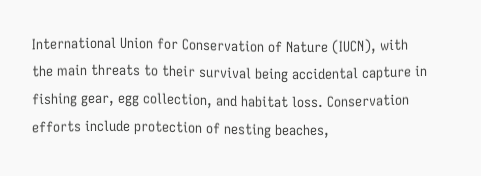International Union for Conservation of Nature (IUCN), with the main threats to their survival being accidental capture in fishing gear, egg collection, and habitat loss. Conservation efforts include protection of nesting beaches,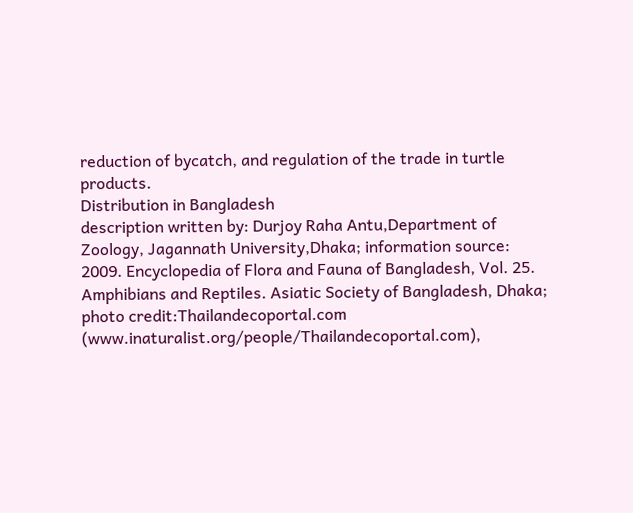reduction of bycatch, and regulation of the trade in turtle products.
Distribution in Bangladesh
description written by: Durjoy Raha Antu,Department of Zoology, Jagannath University,Dhaka; information source: 2009. Encyclopedia of Flora and Fauna of Bangladesh, Vol. 25. Amphibians and Reptiles. Asiatic Society of Bangladesh, Dhaka; photo credit:Thailandecoportal.com (www.inaturalist.org/people/Thailandecoportal.com),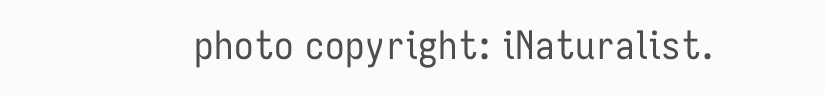photo copyright: iNaturalist.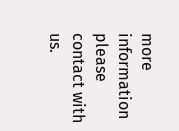more information please contact with us.